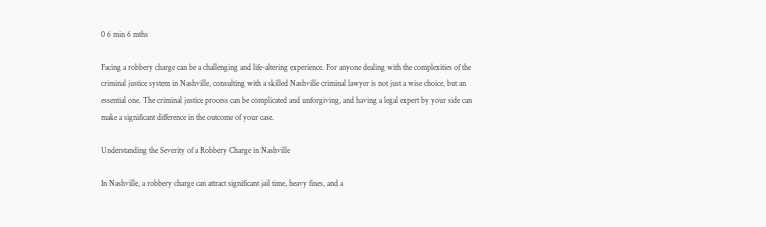0 6 min 6 mths

Facing a robbery charge can be a challenging and life-altering experience. For anyone dealing with the complexities of the criminal justice system in Nashville, consulting with a skilled Nashville criminal lawyer is not just a wise choice, but an essential one. The criminal justice process can be complicated and unforgiving, and having a legal expert by your side can make a significant difference in the outcome of your case.

Understanding the Severity of a Robbery Charge in Nashville

In Nashville, a robbery charge can attract significant jail time, heavy fines, and a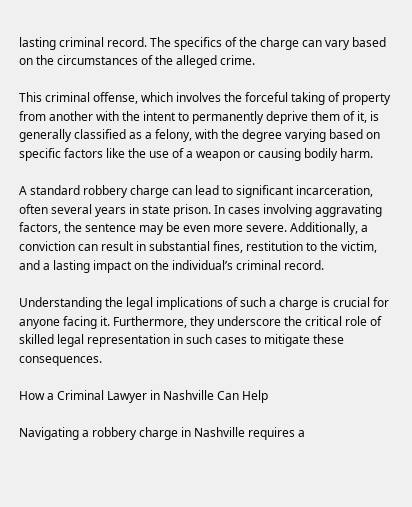lasting criminal record. The specifics of the charge can vary based on the circumstances of the alleged crime.

This criminal offense, which involves the forceful taking of property from another with the intent to permanently deprive them of it, is generally classified as a felony, with the degree varying based on specific factors like the use of a weapon or causing bodily harm.

A standard robbery charge can lead to significant incarceration, often several years in state prison. In cases involving aggravating factors, the sentence may be even more severe. Additionally, a conviction can result in substantial fines, restitution to the victim, and a lasting impact on the individual’s criminal record.

Understanding the legal implications of such a charge is crucial for anyone facing it. Furthermore, they underscore the critical role of skilled legal representation in such cases to mitigate these consequences.

How a Criminal Lawyer in Nashville Can Help

Navigating a robbery charge in Nashville requires a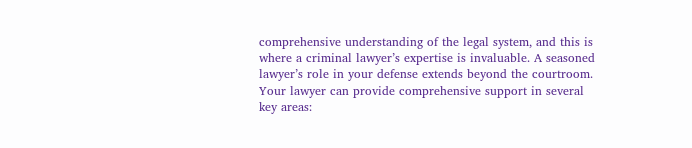comprehensive understanding of the legal system, and this is where a criminal lawyer’s expertise is invaluable. A seasoned lawyer’s role in your defense extends beyond the courtroom. Your lawyer can provide comprehensive support in several key areas: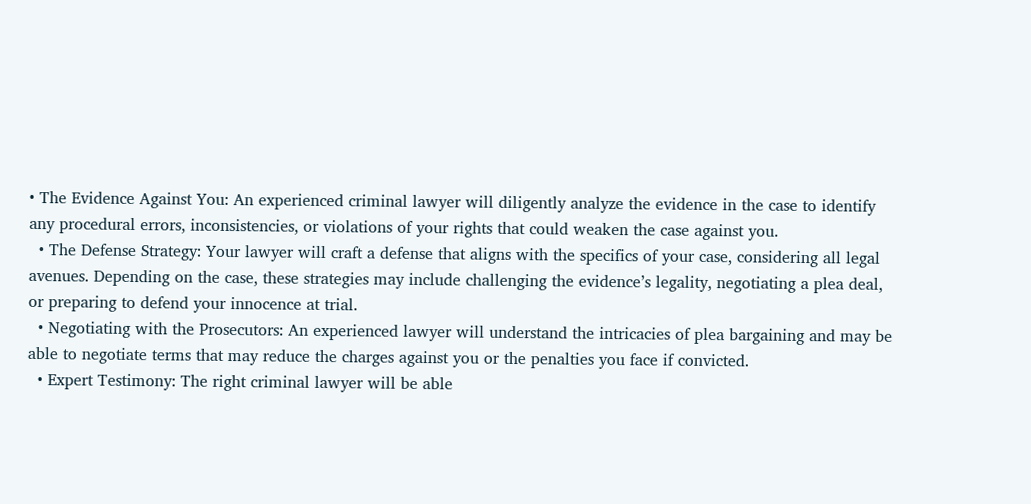• The Evidence Against You: An experienced criminal lawyer will diligently analyze the evidence in the case to identify any procedural errors, inconsistencies, or violations of your rights that could weaken the case against you.
  • The Defense Strategy: Your lawyer will craft a defense that aligns with the specifics of your case, considering all legal avenues. Depending on the case, these strategies may include challenging the evidence’s legality, negotiating a plea deal, or preparing to defend your innocence at trial.
  • Negotiating with the Prosecutors: An experienced lawyer will understand the intricacies of plea bargaining and may be able to negotiate terms that may reduce the charges against you or the penalties you face if convicted.
  • Expert Testimony: The right criminal lawyer will be able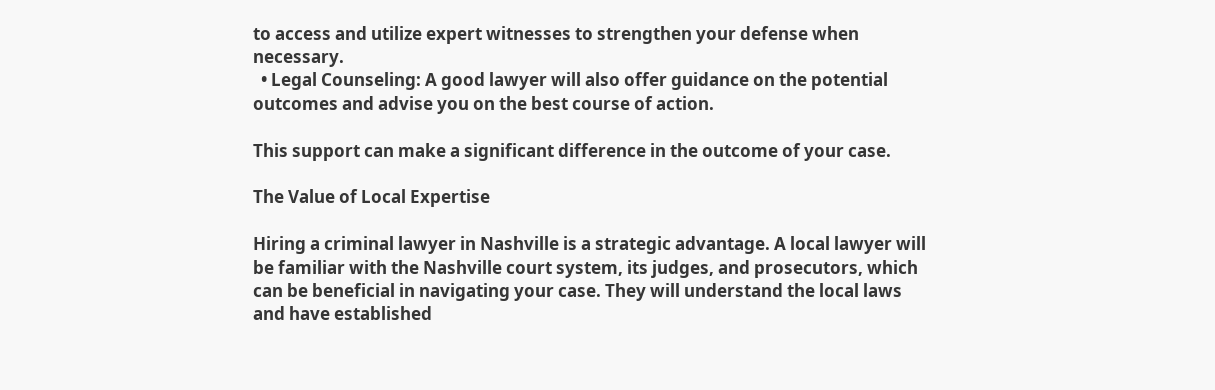to access and utilize expert witnesses to strengthen your defense when necessary.
  • Legal Counseling: A good lawyer will also offer guidance on the potential outcomes and advise you on the best course of action.

This support can make a significant difference in the outcome of your case.

The Value of Local Expertise

Hiring a criminal lawyer in Nashville is a strategic advantage. A local lawyer will be familiar with the Nashville court system, its judges, and prosecutors, which can be beneficial in navigating your case. They will understand the local laws and have established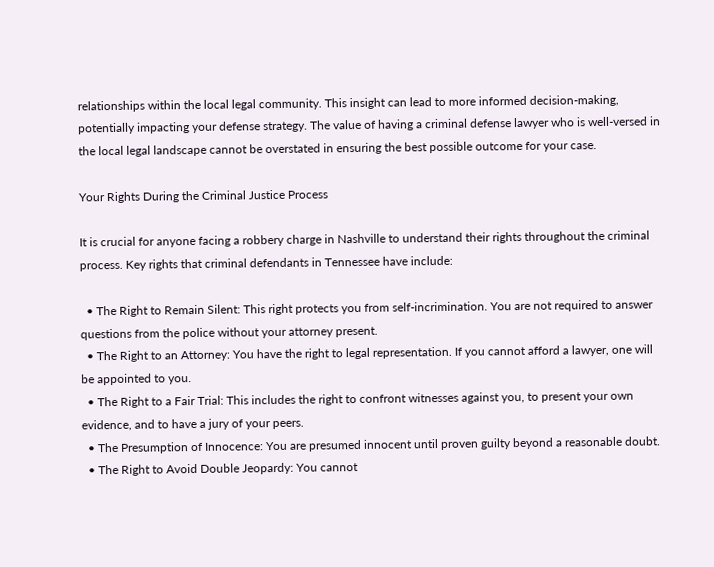relationships within the local legal community. This insight can lead to more informed decision-making, potentially impacting your defense strategy. The value of having a criminal defense lawyer who is well-versed in the local legal landscape cannot be overstated in ensuring the best possible outcome for your case.

Your Rights During the Criminal Justice Process

It is crucial for anyone facing a robbery charge in Nashville to understand their rights throughout the criminal process. Key rights that criminal defendants in Tennessee have include:

  • The Right to Remain Silent: This right protects you from self-incrimination. You are not required to answer questions from the police without your attorney present.
  • The Right to an Attorney: You have the right to legal representation. If you cannot afford a lawyer, one will be appointed to you.
  • The Right to a Fair Trial: This includes the right to confront witnesses against you, to present your own evidence, and to have a jury of your peers.
  • The Presumption of Innocence: You are presumed innocent until proven guilty beyond a reasonable doubt.
  • The Right to Avoid Double Jeopardy: You cannot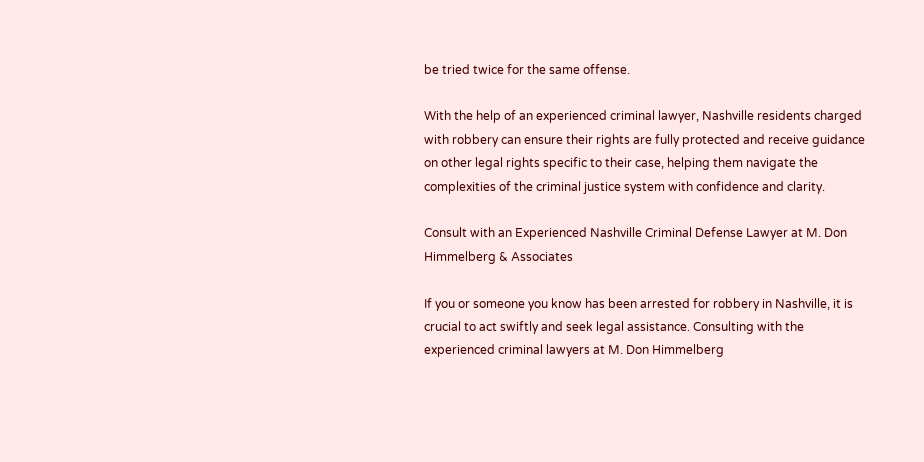be tried twice for the same offense.

With the help of an experienced criminal lawyer, Nashville residents charged with robbery can ensure their rights are fully protected and receive guidance on other legal rights specific to their case, helping them navigate the complexities of the criminal justice system with confidence and clarity.

Consult with an Experienced Nashville Criminal Defense Lawyer at M. Don Himmelberg & Associates

If you or someone you know has been arrested for robbery in Nashville, it is crucial to act swiftly and seek legal assistance. Consulting with the experienced criminal lawyers at M. Don Himmelberg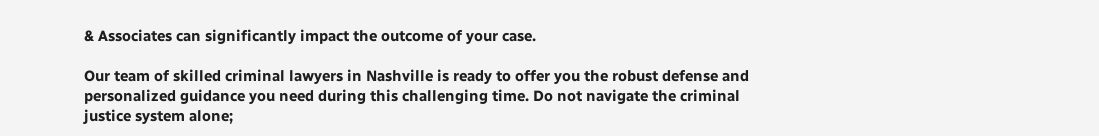& Associates can significantly impact the outcome of your case.

Our team of skilled criminal lawyers in Nashville is ready to offer you the robust defense and personalized guidance you need during this challenging time. Do not navigate the criminal justice system alone;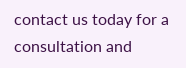contact us today for a consultation and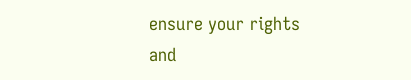ensure your rights and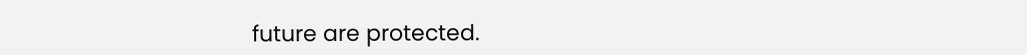future are protected.